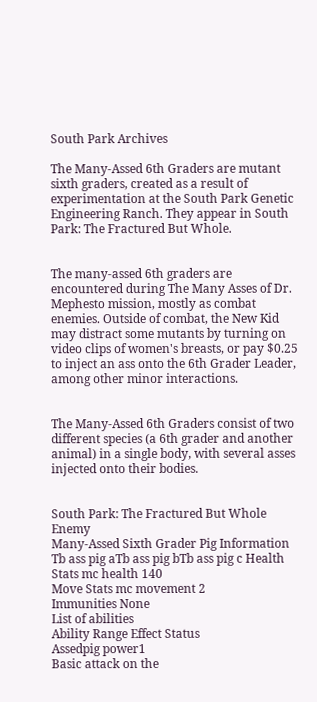South Park Archives

The Many-Assed 6th Graders are mutant sixth graders, created as a result of experimentation at the South Park Genetic Engineering Ranch. They appear in South Park: The Fractured But Whole.


The many-assed 6th graders are encountered during The Many Asses of Dr. Mephesto mission, mostly as combat enemies. Outside of combat, the New Kid may distract some mutants by turning on video clips of women's breasts, or pay $0.25 to inject an ass onto the 6th Grader Leader, among other minor interactions.


The Many-Assed 6th Graders consist of two different species (a 6th grader and another animal) in a single body, with several asses injected onto their bodies.


South Park: The Fractured But Whole Enemy
Many-Assed Sixth Grader Pig Information
Tb ass pig aTb ass pig bTb ass pig c Health Stats mc health 140
Move Stats mc movement 2
Immunities None
List of abilities
Ability Range Effect Status
Assedpig power1
Basic attack on the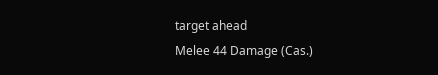target ahead
Melee 44 Damage (Cas.)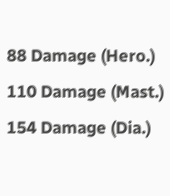88 Damage (Hero.)
110 Damage (Mast.)
154 Damage (Dia.)